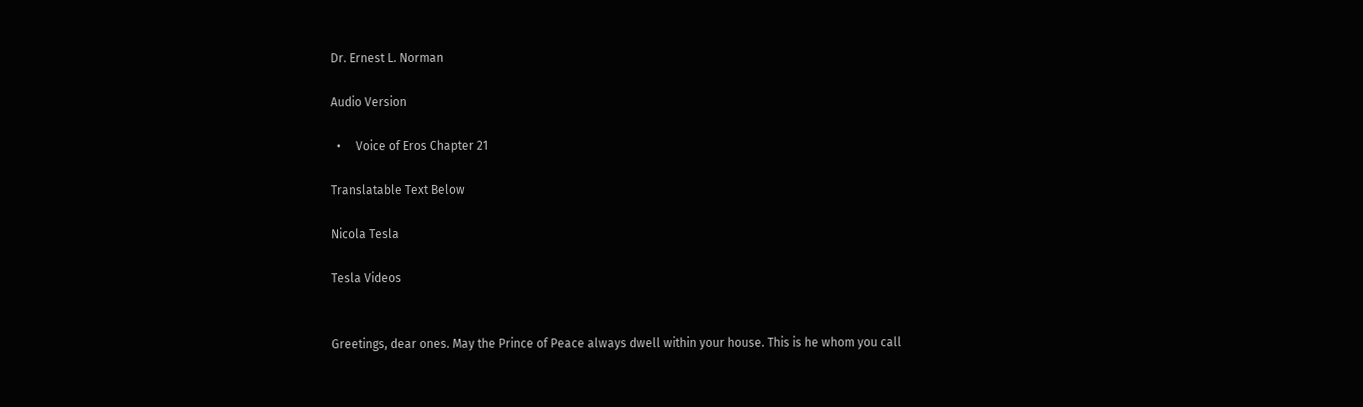Dr. Ernest L. Norman

Audio Version

  •     Voice of Eros Chapter 21

Translatable Text Below

Nicola Tesla

Tesla Videos


Greetings, dear ones. May the Prince of Peace always dwell within your house. This is he whom you call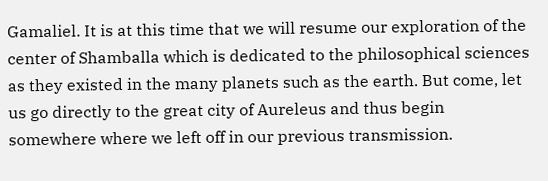Gamaliel. It is at this time that we will resume our exploration of the center of Shamballa which is dedicated to the philosophical sciences as they existed in the many planets such as the earth. But come, let us go directly to the great city of Aureleus and thus begin somewhere where we left off in our previous transmission.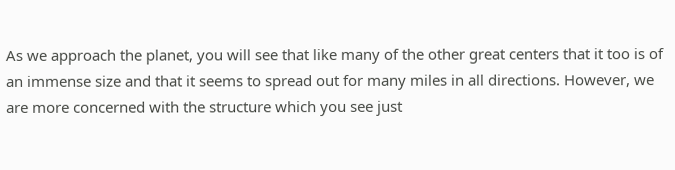As we approach the planet, you will see that like many of the other great centers that it too is of an immense size and that it seems to spread out for many miles in all directions. However, we are more concerned with the structure which you see just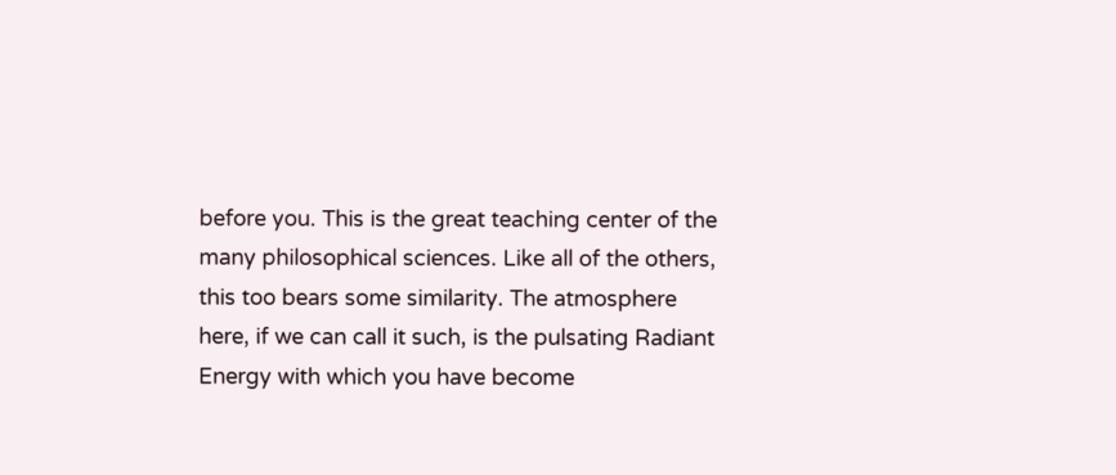before you. This is the great teaching center of the many philosophical sciences. Like all of the others, this too bears some similarity. The atmosphere here, if we can call it such, is the pulsating Radiant Energy with which you have become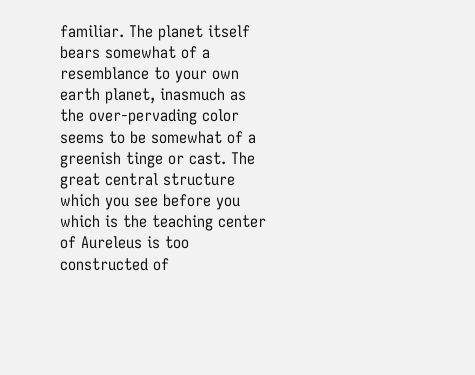familiar. The planet itself bears somewhat of a resemblance to your own earth planet, inasmuch as the over-pervading color seems to be somewhat of a greenish tinge or cast. The great central structure which you see before you which is the teaching center of Aureleus is too constructed of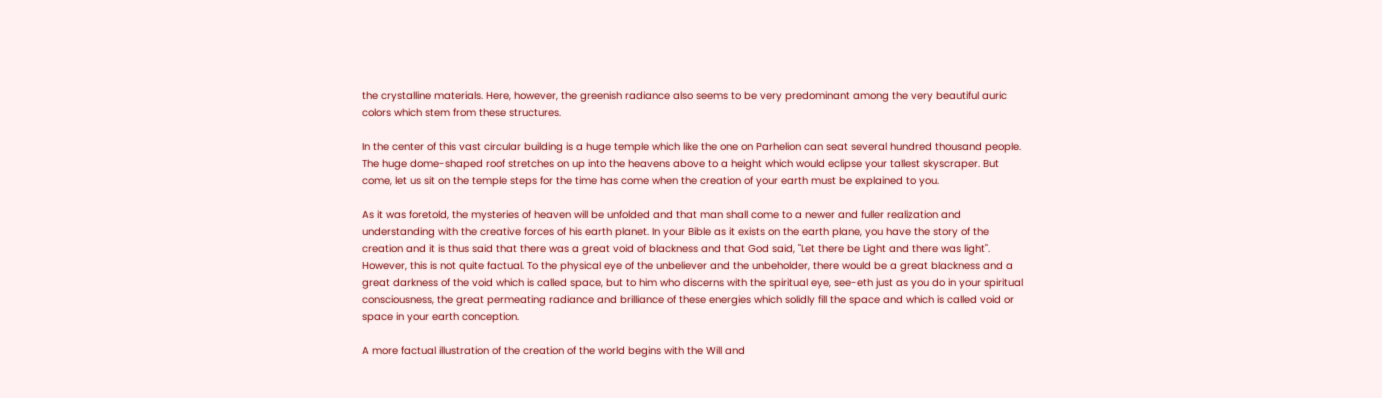the crystalline materials. Here, however, the greenish radiance also seems to be very predominant among the very beautiful auric colors which stem from these structures.

In the center of this vast circular building is a huge temple which like the one on Parhelion can seat several hundred thousand people. The huge dome-shaped roof stretches on up into the heavens above to a height which would eclipse your tallest skyscraper. But come, let us sit on the temple steps for the time has come when the creation of your earth must be explained to you.

As it was foretold, the mysteries of heaven will be unfolded and that man shall come to a newer and fuller realization and understanding with the creative forces of his earth planet. In your Bible as it exists on the earth plane, you have the story of the creation and it is thus said that there was a great void of blackness and that God said, "Let there be Light and there was light". However, this is not quite factual. To the physical eye of the unbeliever and the unbeholder, there would be a great blackness and a great darkness of the void which is called space, but to him who discerns with the spiritual eye, see-eth just as you do in your spiritual consciousness, the great permeating radiance and brilliance of these energies which solidly fill the space and which is called void or space in your earth conception.

A more factual illustration of the creation of the world begins with the Will and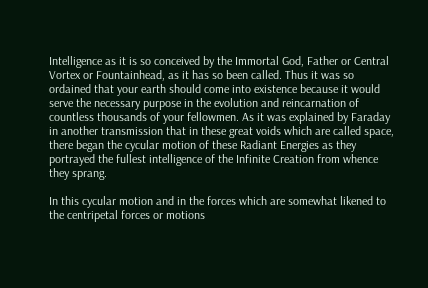Intelligence as it is so conceived by the Immortal God, Father or Central Vortex or Fountainhead, as it has so been called. Thus it was so ordained that your earth should come into existence because it would serve the necessary purpose in the evolution and reincarnation of countless thousands of your fellowmen. As it was explained by Faraday in another transmission that in these great voids which are called space, there began the cycular motion of these Radiant Energies as they portrayed the fullest intelligence of the Infinite Creation from whence they sprang.

In this cycular motion and in the forces which are somewhat likened to the centripetal forces or motions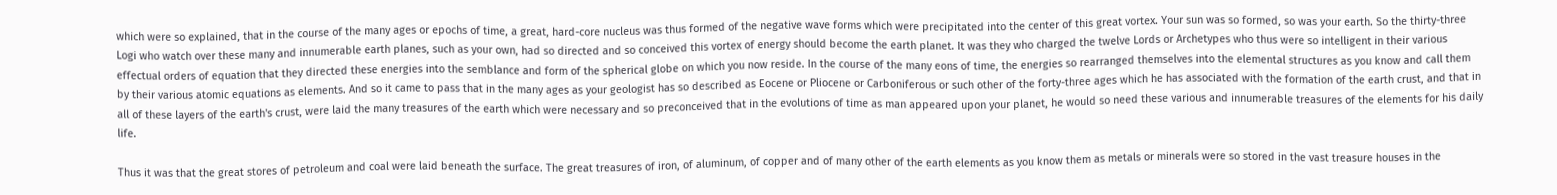which were so explained, that in the course of the many ages or epochs of time, a great, hard-core nucleus was thus formed of the negative wave forms which were precipitated into the center of this great vortex. Your sun was so formed, so was your earth. So the thirty-three Logi who watch over these many and innumerable earth planes, such as your own, had so directed and so conceived this vortex of energy should become the earth planet. It was they who charged the twelve Lords or Archetypes who thus were so intelligent in their various effectual orders of equation that they directed these energies into the semblance and form of the spherical globe on which you now reside. In the course of the many eons of time, the energies so rearranged themselves into the elemental structures as you know and call them by their various atomic equations as elements. And so it came to pass that in the many ages as your geologist has so described as Eocene or Pliocene or Carboniferous or such other of the forty-three ages which he has associated with the formation of the earth crust, and that in all of these layers of the earth's crust, were laid the many treasures of the earth which were necessary and so preconceived that in the evolutions of time as man appeared upon your planet, he would so need these various and innumerable treasures of the elements for his daily life.

Thus it was that the great stores of petroleum and coal were laid beneath the surface. The great treasures of iron, of aluminum, of copper and of many other of the earth elements as you know them as metals or minerals were so stored in the vast treasure houses in the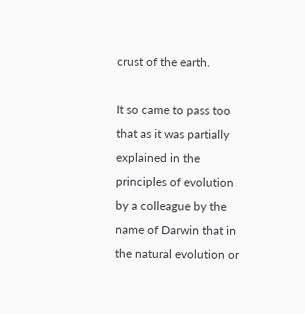crust of the earth.

It so came to pass too that as it was partially explained in the principles of evolution by a colleague by the name of Darwin that in the natural evolution or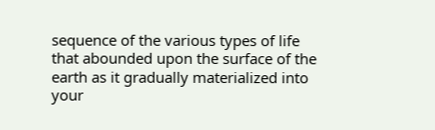sequence of the various types of life that abounded upon the surface of the earth as it gradually materialized into your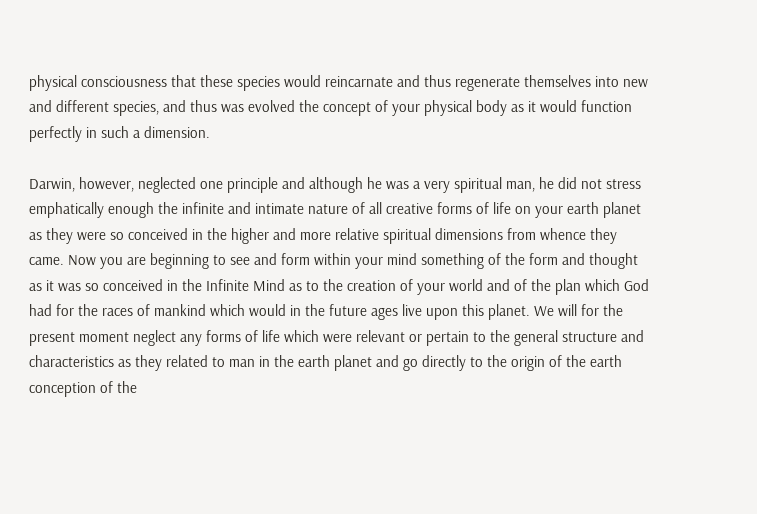physical consciousness that these species would reincarnate and thus regenerate themselves into new and different species, and thus was evolved the concept of your physical body as it would function perfectly in such a dimension.

Darwin, however, neglected one principle and although he was a very spiritual man, he did not stress emphatically enough the infinite and intimate nature of all creative forms of life on your earth planet as they were so conceived in the higher and more relative spiritual dimensions from whence they came. Now you are beginning to see and form within your mind something of the form and thought as it was so conceived in the Infinite Mind as to the creation of your world and of the plan which God had for the races of mankind which would in the future ages live upon this planet. We will for the present moment neglect any forms of life which were relevant or pertain to the general structure and characteristics as they related to man in the earth planet and go directly to the origin of the earth conception of the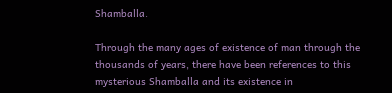Shamballa.

Through the many ages of existence of man through the thousands of years, there have been references to this mysterious Shamballa and its existence in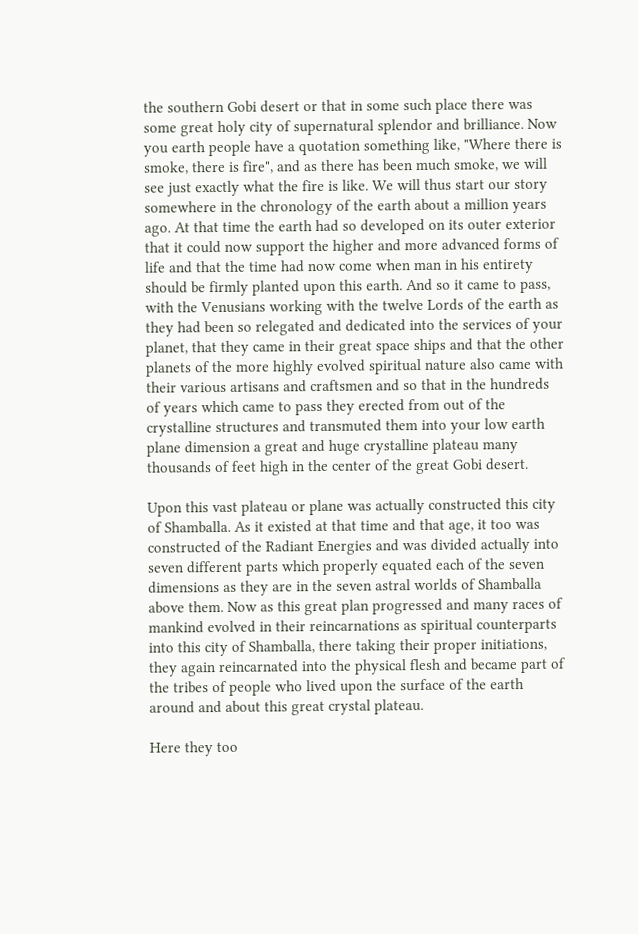the southern Gobi desert or that in some such place there was some great holy city of supernatural splendor and brilliance. Now you earth people have a quotation something like, "Where there is smoke, there is fire", and as there has been much smoke, we will see just exactly what the fire is like. We will thus start our story somewhere in the chronology of the earth about a million years ago. At that time the earth had so developed on its outer exterior that it could now support the higher and more advanced forms of life and that the time had now come when man in his entirety should be firmly planted upon this earth. And so it came to pass, with the Venusians working with the twelve Lords of the earth as they had been so relegated and dedicated into the services of your planet, that they came in their great space ships and that the other planets of the more highly evolved spiritual nature also came with their various artisans and craftsmen and so that in the hundreds of years which came to pass they erected from out of the crystalline structures and transmuted them into your low earth plane dimension a great and huge crystalline plateau many thousands of feet high in the center of the great Gobi desert.

Upon this vast plateau or plane was actually constructed this city of Shamballa. As it existed at that time and that age, it too was constructed of the Radiant Energies and was divided actually into seven different parts which properly equated each of the seven dimensions as they are in the seven astral worlds of Shamballa above them. Now as this great plan progressed and many races of mankind evolved in their reincarnations as spiritual counterparts into this city of Shamballa, there taking their proper initiations, they again reincarnated into the physical flesh and became part of the tribes of people who lived upon the surface of the earth around and about this great crystal plateau.

Here they too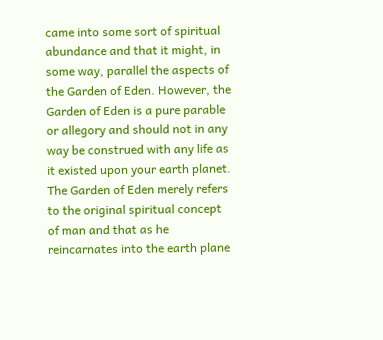came into some sort of spiritual abundance and that it might, in some way, parallel the aspects of the Garden of Eden. However, the Garden of Eden is a pure parable or allegory and should not in any way be construed with any life as it existed upon your earth planet. The Garden of Eden merely refers to the original spiritual concept of man and that as he reincarnates into the earth plane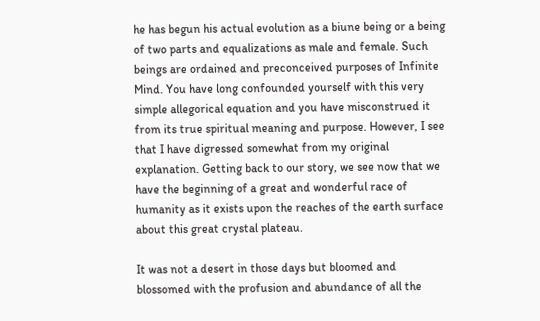he has begun his actual evolution as a biune being or a being of two parts and equalizations as male and female. Such beings are ordained and preconceived purposes of Infinite Mind. You have long confounded yourself with this very simple allegorical equation and you have misconstrued it from its true spiritual meaning and purpose. However, I see that I have digressed somewhat from my original explanation. Getting back to our story, we see now that we have the beginning of a great and wonderful race of humanity as it exists upon the reaches of the earth surface about this great crystal plateau.

It was not a desert in those days but bloomed and blossomed with the profusion and abundance of all the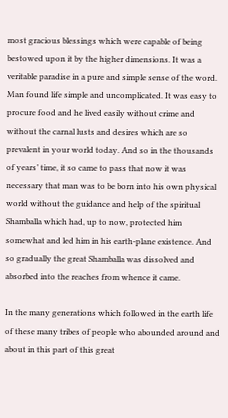most gracious blessings which were capable of being bestowed upon it by the higher dimensions. It was a veritable paradise in a pure and simple sense of the word. Man found life simple and uncomplicated. It was easy to procure food and he lived easily without crime and without the carnal lusts and desires which are so prevalent in your world today. And so in the thousands of years’ time, it so came to pass that now it was necessary that man was to be born into his own physical world without the guidance and help of the spiritual Shamballa which had, up to now, protected him somewhat and led him in his earth-plane existence. And so gradually the great Shamballa was dissolved and absorbed into the reaches from whence it came.

In the many generations which followed in the earth life of these many tribes of people who abounded around and about in this part of this great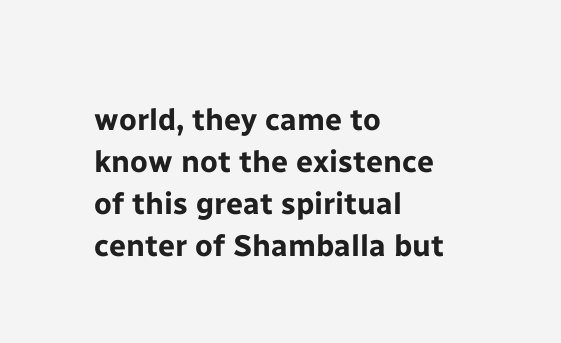world, they came to know not the existence of this great spiritual center of Shamballa but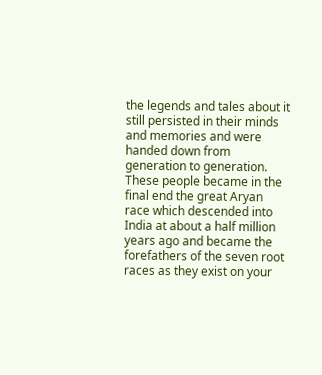the legends and tales about it still persisted in their minds and memories and were handed down from generation to generation. These people became in the final end the great Aryan race which descended into India at about a half million years ago and became the forefathers of the seven root races as they exist on your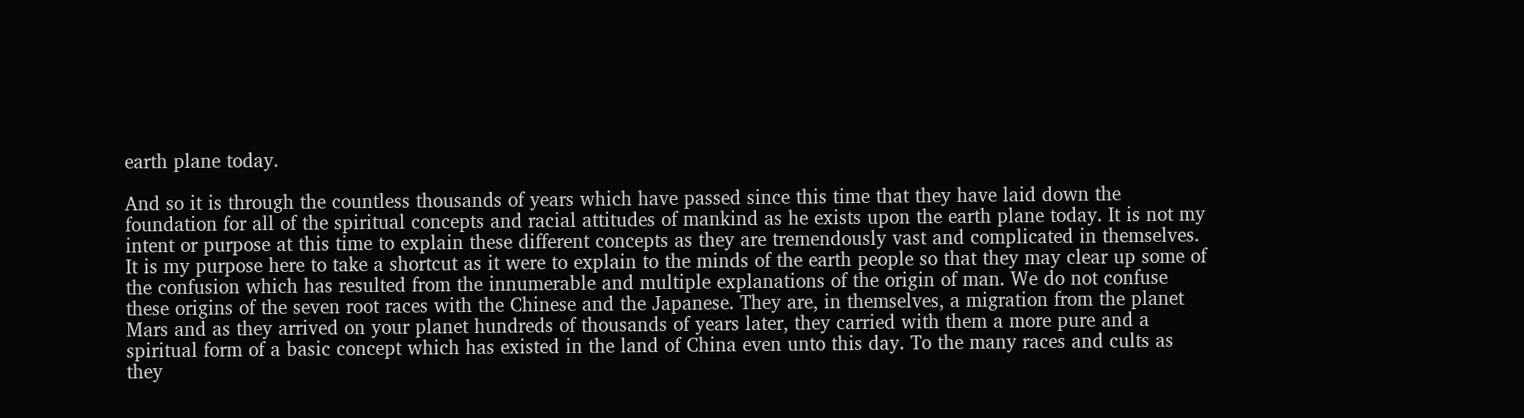earth plane today.

And so it is through the countless thousands of years which have passed since this time that they have laid down the foundation for all of the spiritual concepts and racial attitudes of mankind as he exists upon the earth plane today. It is not my intent or purpose at this time to explain these different concepts as they are tremendously vast and complicated in themselves. It is my purpose here to take a shortcut as it were to explain to the minds of the earth people so that they may clear up some of the confusion which has resulted from the innumerable and multiple explanations of the origin of man. We do not confuse these origins of the seven root races with the Chinese and the Japanese. They are, in themselves, a migration from the planet Mars and as they arrived on your planet hundreds of thousands of years later, they carried with them a more pure and a spiritual form of a basic concept which has existed in the land of China even unto this day. To the many races and cults as they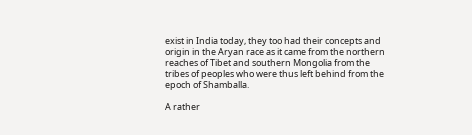exist in India today, they too had their concepts and origin in the Aryan race as it came from the northern reaches of Tibet and southern Mongolia from the tribes of peoples who were thus left behind from the epoch of Shamballa.

A rather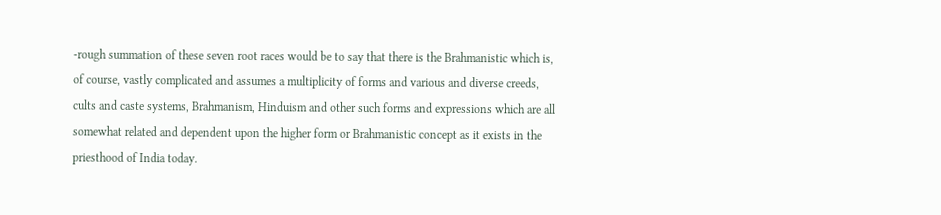-rough summation of these seven root races would be to say that there is the Brahmanistic which is, of course, vastly complicated and assumes a multiplicity of forms and various and diverse creeds, cults and caste systems, Brahmanism, Hinduism and other such forms and expressions which are all somewhat related and dependent upon the higher form or Brahmanistic concept as it exists in the priesthood of India today.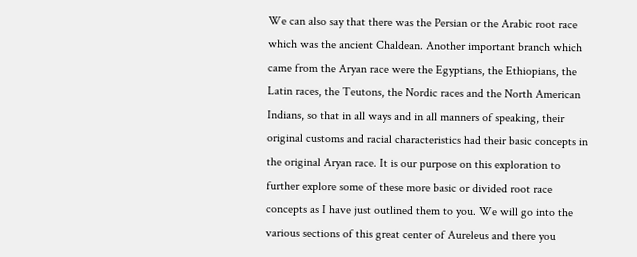We can also say that there was the Persian or the Arabic root race which was the ancient Chaldean. Another important branch which came from the Aryan race were the Egyptians, the Ethiopians, the Latin races, the Teutons, the Nordic races and the North American Indians, so that in all ways and in all manners of speaking, their original customs and racial characteristics had their basic concepts in the original Aryan race. It is our purpose on this exploration to further explore some of these more basic or divided root race concepts as I have just outlined them to you. We will go into the various sections of this great center of Aureleus and there you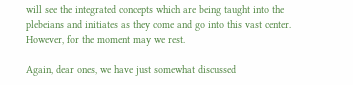will see the integrated concepts which are being taught into the plebeians and initiates as they come and go into this vast center. However, for the moment may we rest.

Again, dear ones, we have just somewhat discussed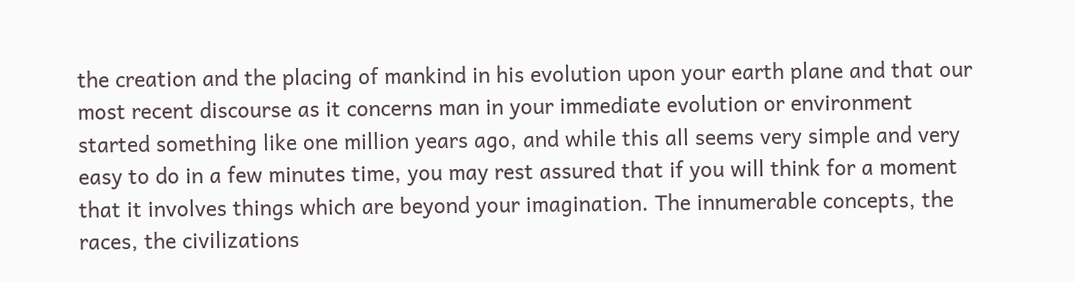the creation and the placing of mankind in his evolution upon your earth plane and that our most recent discourse as it concerns man in your immediate evolution or environment started something like one million years ago, and while this all seems very simple and very easy to do in a few minutes time, you may rest assured that if you will think for a moment that it involves things which are beyond your imagination. The innumerable concepts, the races, the civilizations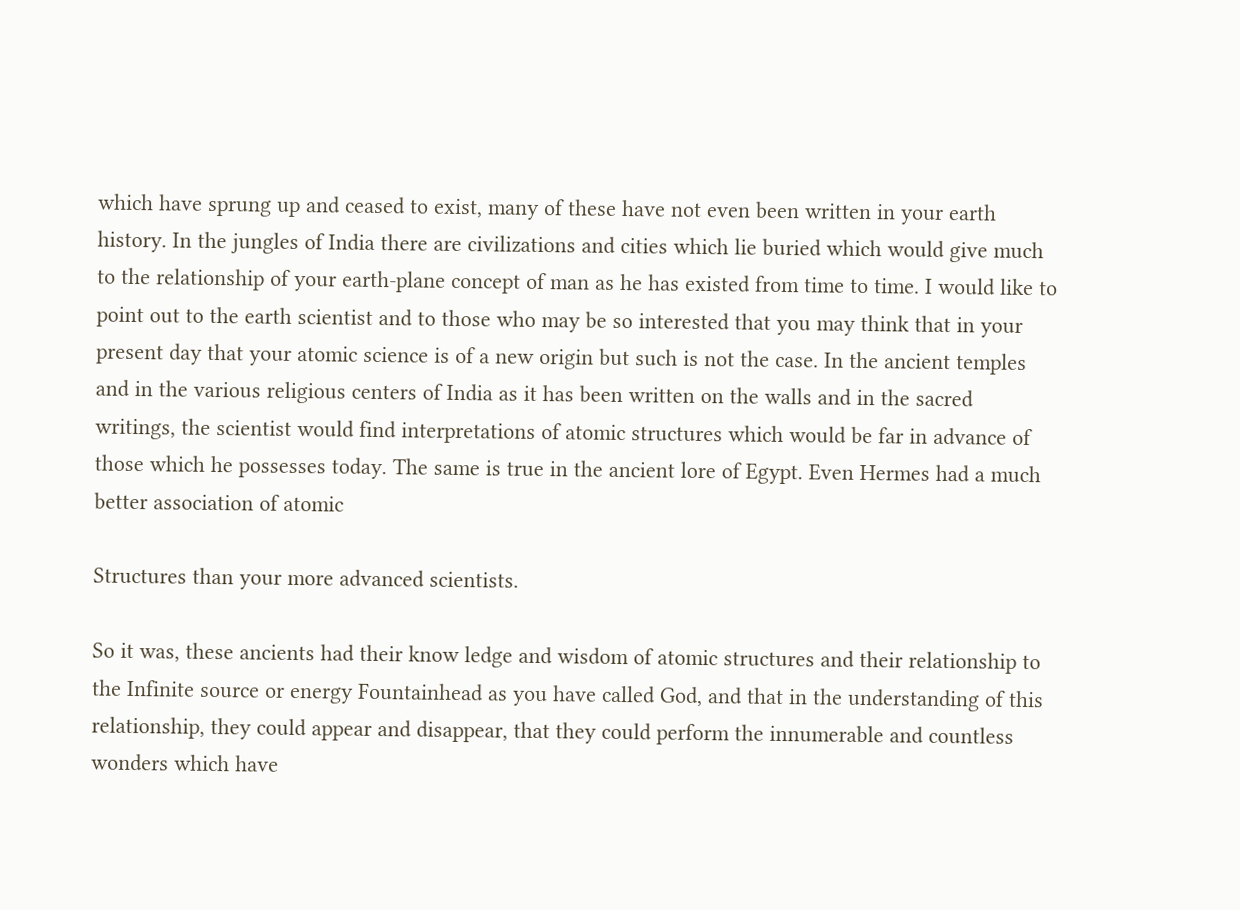which have sprung up and ceased to exist, many of these have not even been written in your earth history. In the jungles of India there are civilizations and cities which lie buried which would give much to the relationship of your earth-plane concept of man as he has existed from time to time. I would like to point out to the earth scientist and to those who may be so interested that you may think that in your present day that your atomic science is of a new origin but such is not the case. In the ancient temples and in the various religious centers of India as it has been written on the walls and in the sacred writings, the scientist would find interpretations of atomic structures which would be far in advance of those which he possesses today. The same is true in the ancient lore of Egypt. Even Hermes had a much better association of atomic

Structures than your more advanced scientists.

So it was, these ancients had their know ledge and wisdom of atomic structures and their relationship to the Infinite source or energy Fountainhead as you have called God, and that in the understanding of this relationship, they could appear and disappear, that they could perform the innumerable and countless wonders which have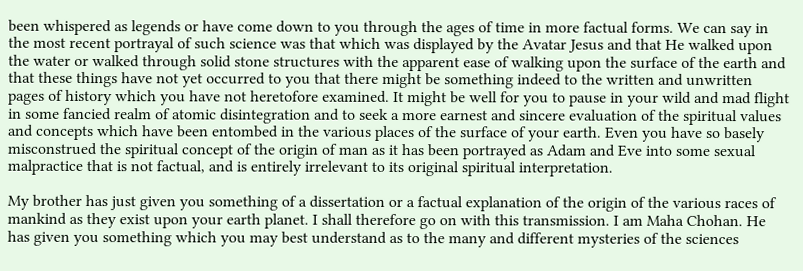been whispered as legends or have come down to you through the ages of time in more factual forms. We can say in the most recent portrayal of such science was that which was displayed by the Avatar Jesus and that He walked upon the water or walked through solid stone structures with the apparent ease of walking upon the surface of the earth and that these things have not yet occurred to you that there might be something indeed to the written and unwritten pages of history which you have not heretofore examined. It might be well for you to pause in your wild and mad flight in some fancied realm of atomic disintegration and to seek a more earnest and sincere evaluation of the spiritual values and concepts which have been entombed in the various places of the surface of your earth. Even you have so basely misconstrued the spiritual concept of the origin of man as it has been portrayed as Adam and Eve into some sexual malpractice that is not factual, and is entirely irrelevant to its original spiritual interpretation.

My brother has just given you something of a dissertation or a factual explanation of the origin of the various races of mankind as they exist upon your earth planet. I shall therefore go on with this transmission. I am Maha Chohan. He has given you something which you may best understand as to the many and different mysteries of the sciences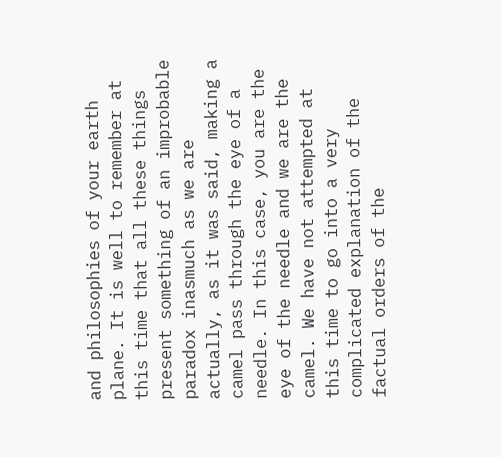and philosophies of your earth plane. It is well to remember at this time that all these things present something of an improbable paradox inasmuch as we are actually, as it was said, making a camel pass through the eye of a needle. In this case, you are the eye of the needle and we are the camel. We have not attempted at this time to go into a very complicated explanation of the factual orders of the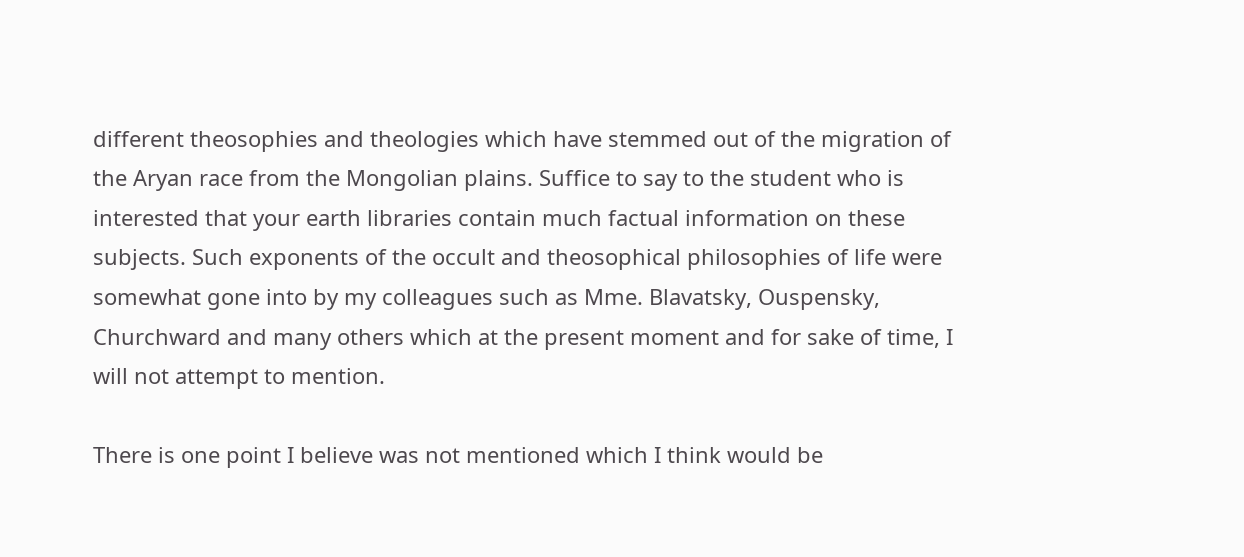different theosophies and theologies which have stemmed out of the migration of the Aryan race from the Mongolian plains. Suffice to say to the student who is interested that your earth libraries contain much factual information on these subjects. Such exponents of the occult and theosophical philosophies of life were somewhat gone into by my colleagues such as Mme. Blavatsky, Ouspensky, Churchward and many others which at the present moment and for sake of time, I will not attempt to mention.

There is one point I believe was not mentioned which I think would be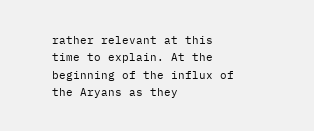rather relevant at this time to explain. At the beginning of the influx of the Aryans as they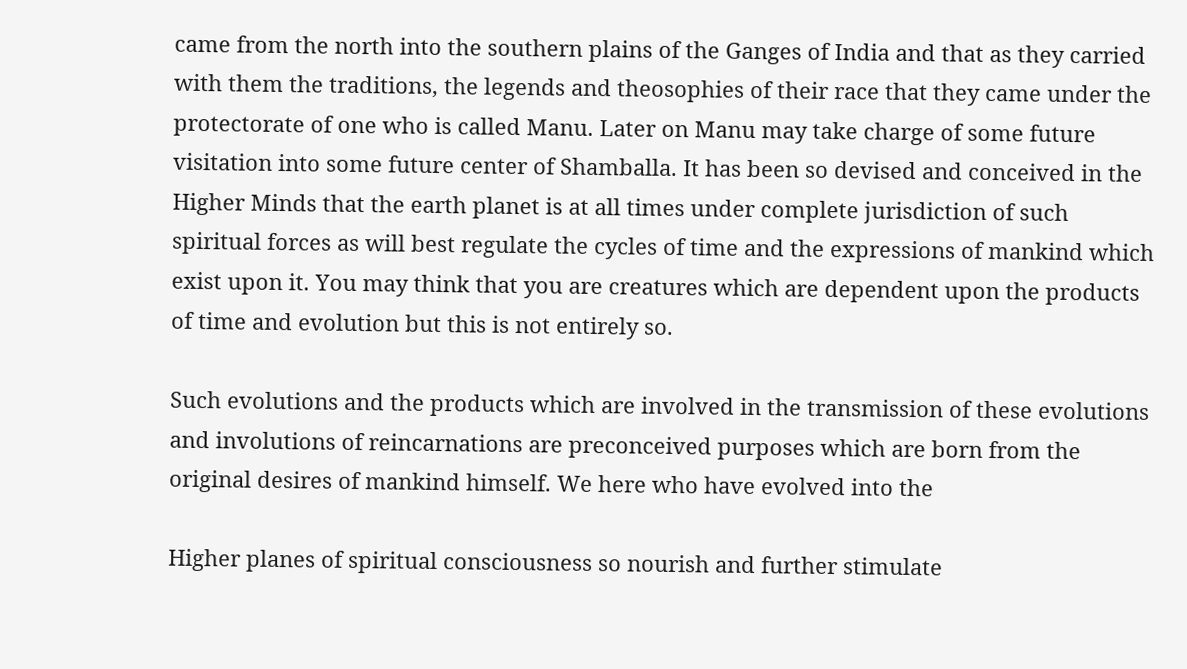came from the north into the southern plains of the Ganges of India and that as they carried with them the traditions, the legends and theosophies of their race that they came under the protectorate of one who is called Manu. Later on Manu may take charge of some future visitation into some future center of Shamballa. It has been so devised and conceived in the Higher Minds that the earth planet is at all times under complete jurisdiction of such spiritual forces as will best regulate the cycles of time and the expressions of mankind which exist upon it. You may think that you are creatures which are dependent upon the products of time and evolution but this is not entirely so.

Such evolutions and the products which are involved in the transmission of these evolutions and involutions of reincarnations are preconceived purposes which are born from the original desires of mankind himself. We here who have evolved into the

Higher planes of spiritual consciousness so nourish and further stimulate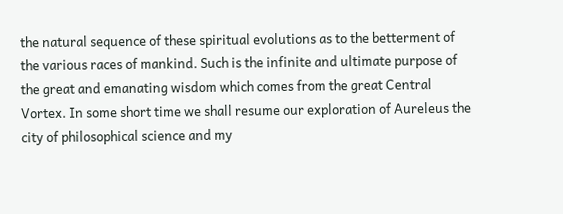the natural sequence of these spiritual evolutions as to the betterment of the various races of mankind. Such is the infinite and ultimate purpose of the great and emanating wisdom which comes from the great Central Vortex. In some short time we shall resume our exploration of Aureleus the city of philosophical science and my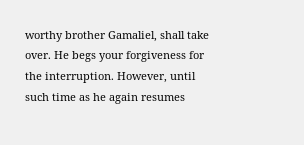worthy brother Gamaliel, shall take over. He begs your forgiveness for the interruption. However, until such time as he again resumes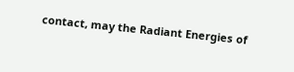contact, may the Radiant Energies of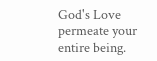God's Love permeate your entire being.